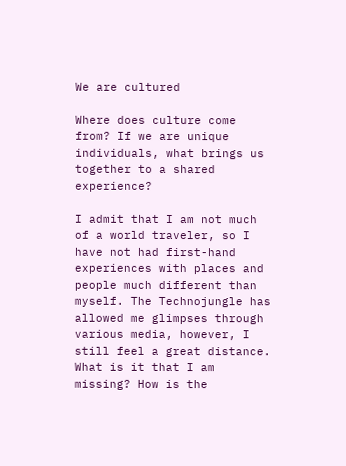We are cultured

Where does culture come from? If we are unique individuals, what brings us together to a shared experience?

I admit that I am not much of a world traveler, so I have not had first-hand experiences with places and people much different than myself. The Technojungle has allowed me glimpses through various media, however, I still feel a great distance. What is it that I am missing? How is the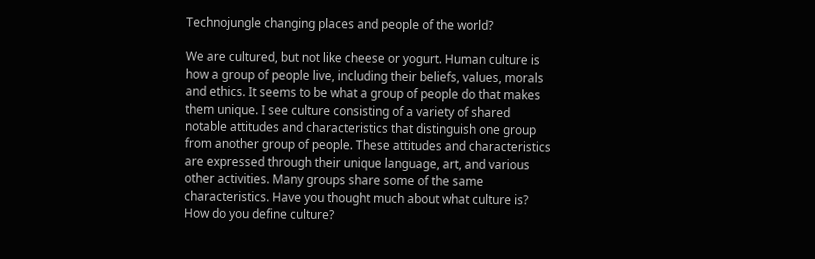Technojungle changing places and people of the world?

We are cultured, but not like cheese or yogurt. Human culture is how a group of people live, including their beliefs, values, morals and ethics. It seems to be what a group of people do that makes them unique. I see culture consisting of a variety of shared notable attitudes and characteristics that distinguish one group from another group of people. These attitudes and characteristics are expressed through their unique language, art, and various other activities. Many groups share some of the same characteristics. Have you thought much about what culture is? How do you define culture?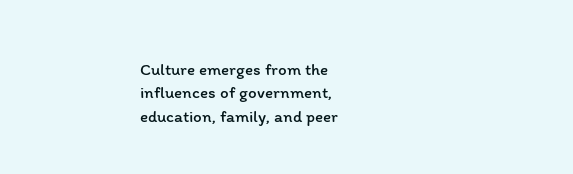Culture emerges from the influences of government, education, family, and peer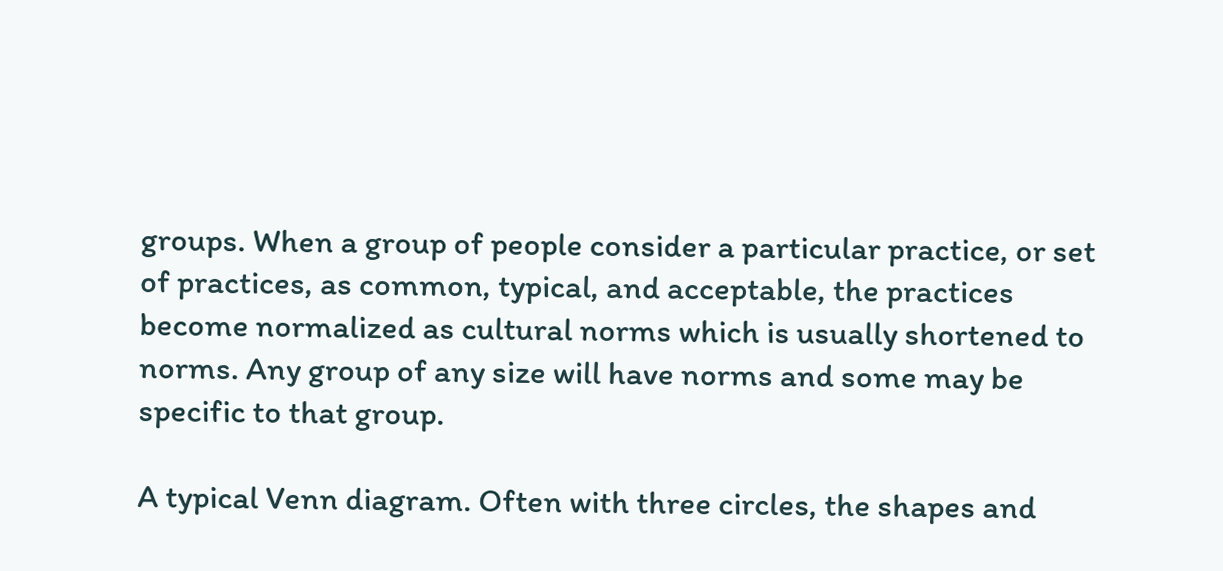groups. When a group of people consider a particular practice, or set of practices, as common, typical, and acceptable, the practices become normalized as cultural norms which is usually shortened to norms. Any group of any size will have norms and some may be specific to that group.

A typical Venn diagram. Often with three circles, the shapes and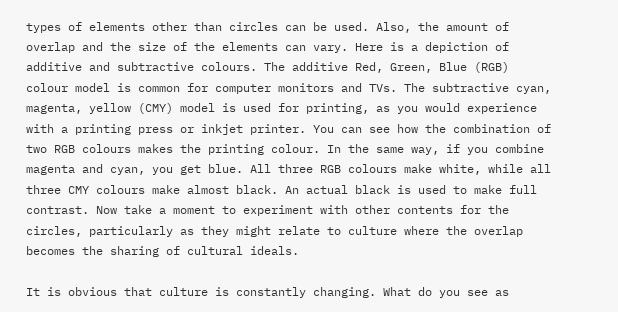types of elements other than circles can be used. Also, the amount of overlap and the size of the elements can vary. Here is a depiction of additive and subtractive colours. The additive Red, Green, Blue (RGB) colour model is common for computer monitors and TVs. The subtractive cyan, magenta, yellow (CMY) model is used for printing, as you would experience with a printing press or inkjet printer. You can see how the combination of two RGB colours makes the printing colour. In the same way, if you combine magenta and cyan, you get blue. All three RGB colours make white, while all three CMY colours make almost black. An actual black is used to make full contrast. Now take a moment to experiment with other contents for the circles, particularly as they might relate to culture where the overlap becomes the sharing of cultural ideals.

It is obvious that culture is constantly changing. What do you see as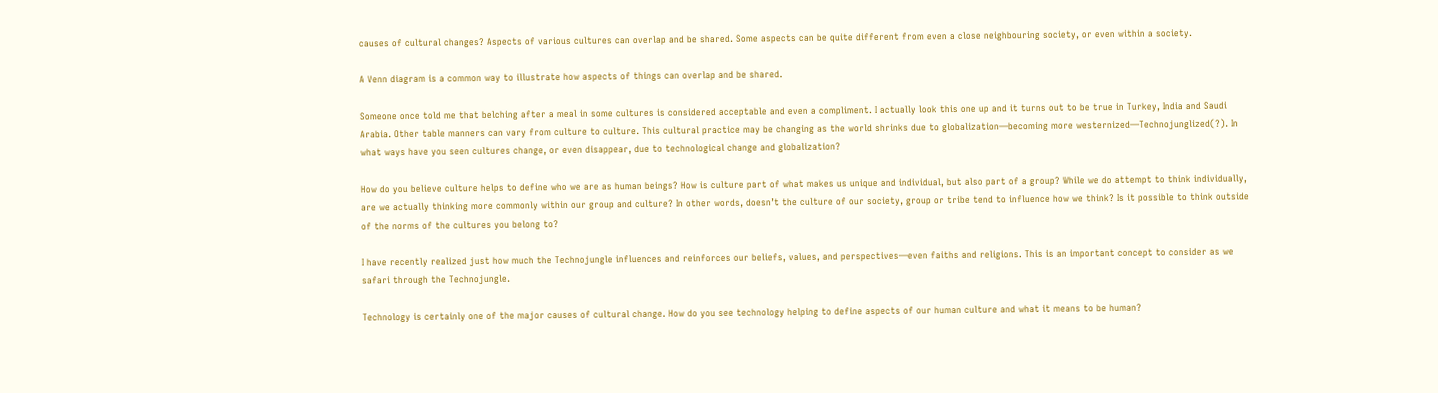causes of cultural changes? Aspects of various cultures can overlap and be shared. Some aspects can be quite different from even a close neighbouring society, or even within a society.

A Venn diagram is a common way to illustrate how aspects of things can overlap and be shared.

Someone once told me that belching after a meal in some cultures is considered acceptable and even a compliment. I actually look this one up and it turns out to be true in Turkey, India and Saudi Arabia. Other table manners can vary from culture to culture. This cultural practice may be changing as the world shrinks due to globalization—becoming more westernized—Technojunglized(?). In what ways have you seen cultures change, or even disappear, due to technological change and globalization?

How do you believe culture helps to define who we are as human beings? How is culture part of what makes us unique and individual, but also part of a group? While we do attempt to think individually, are we actually thinking more commonly within our group and culture? In other words, doesn’t the culture of our society, group or tribe tend to influence how we think? Is it possible to think outside of the norms of the cultures you belong to?

I have recently realized just how much the Technojungle influences and reinforces our beliefs, values, and perspectives—even faiths and religions. This is an important concept to consider as we safari through the Technojungle.

Technology is certainly one of the major causes of cultural change. How do you see technology helping to define aspects of our human culture and what it means to be human?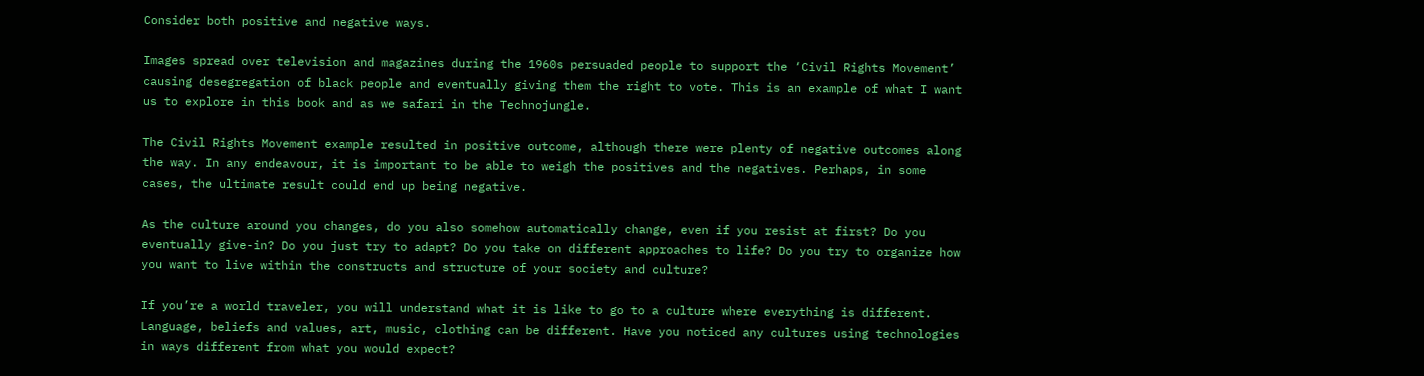Consider both positive and negative ways.

Images spread over television and magazines during the 1960s persuaded people to support the ‘Civil Rights Movement’ causing desegregation of black people and eventually giving them the right to vote. This is an example of what I want us to explore in this book and as we safari in the Technojungle.

The Civil Rights Movement example resulted in positive outcome, although there were plenty of negative outcomes along the way. In any endeavour, it is important to be able to weigh the positives and the negatives. Perhaps, in some cases, the ultimate result could end up being negative.

As the culture around you changes, do you also somehow automatically change, even if you resist at first? Do you eventually give-in? Do you just try to adapt? Do you take on different approaches to life? Do you try to organize how you want to live within the constructs and structure of your society and culture?

If you’re a world traveler, you will understand what it is like to go to a culture where everything is different. Language, beliefs and values, art, music, clothing can be different. Have you noticed any cultures using technologies in ways different from what you would expect?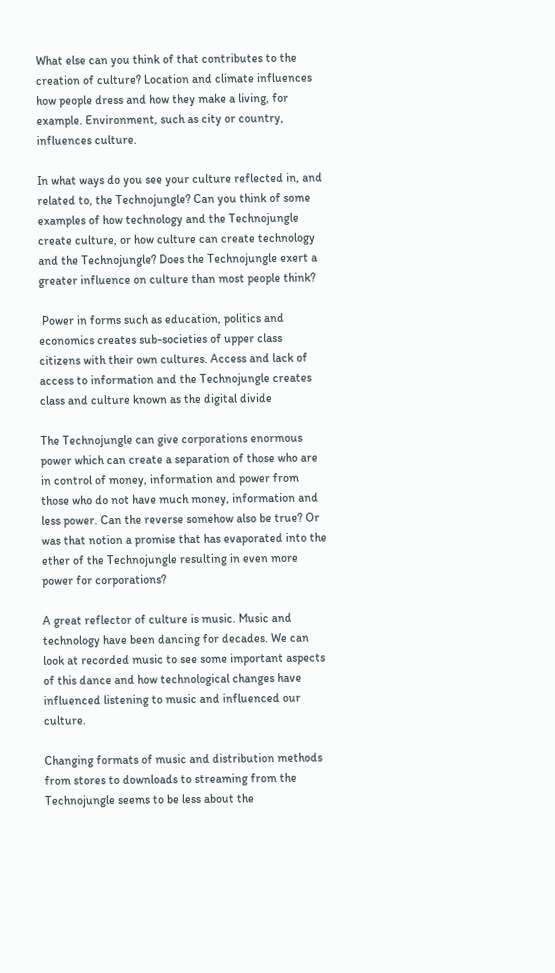What else can you think of that contributes to the creation of culture? Location and climate influences how people dress and how they make a living, for example. Environment, such as city or country, influences culture.

In what ways do you see your culture reflected in, and related to, the Technojungle? Can you think of some examples of how technology and the Technojungle create culture, or how culture can create technology and the Technojungle? Does the Technojungle exert a greater influence on culture than most people think?

 Power in forms such as education, politics and economics creates sub-societies of upper class citizens with their own cultures. Access and lack of access to information and the Technojungle creates class and culture known as the digital divide

The Technojungle can give corporations enormous power which can create a separation of those who are in control of money, information and power from those who do not have much money, information and less power. Can the reverse somehow also be true? Or was that notion a promise that has evaporated into the ether of the Technojungle resulting in even more power for corporations?

A great reflector of culture is music. Music and technology have been dancing for decades. We can look at recorded music to see some important aspects of this dance and how technological changes have influenced listening to music and influenced our culture.

Changing formats of music and distribution methods from stores to downloads to streaming from the Technojungle seems to be less about the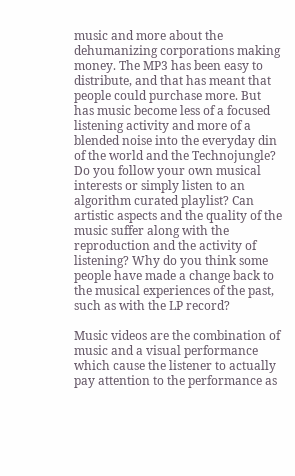music and more about the dehumanizing corporations making money. The MP3 has been easy to distribute, and that has meant that people could purchase more. But has music become less of a focused listening activity and more of a blended noise into the everyday din of the world and the Technojungle? Do you follow your own musical interests or simply listen to an algorithm curated playlist? Can artistic aspects and the quality of the music suffer along with the reproduction and the activity of listening? Why do you think some people have made a change back to the musical experiences of the past, such as with the LP record?

Music videos are the combination of music and a visual performance which cause the listener to actually pay attention to the performance as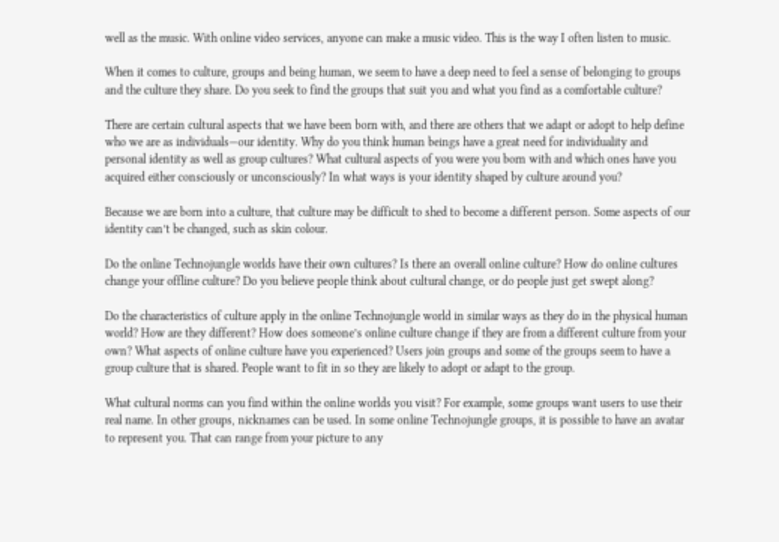well as the music. With online video services, anyone can make a music video. This is the way I often listen to music.

When it comes to culture, groups and being human, we seem to have a deep need to feel a sense of belonging to groups and the culture they share. Do you seek to find the groups that suit you and what you find as a comfortable culture?

There are certain cultural aspects that we have been born with, and there are others that we adapt or adopt to help define who we are as individuals—our identity. Why do you think human beings have a great need for individuality and personal identity as well as group cultures? What cultural aspects of you were you born with and which ones have you acquired either consciously or unconsciously? In what ways is your identity shaped by culture around you?

Because we are born into a culture, that culture may be difficult to shed to become a different person. Some aspects of our identity can’t be changed, such as skin colour.

Do the online Technojungle worlds have their own cultures? Is there an overall online culture? How do online cultures change your offline culture? Do you believe people think about cultural change, or do people just get swept along?

Do the characteristics of culture apply in the online Technojungle world in similar ways as they do in the physical human world? How are they different? How does someone’s online culture change if they are from a different culture from your own? What aspects of online culture have you experienced? Users join groups and some of the groups seem to have a group culture that is shared. People want to fit in so they are likely to adopt or adapt to the group.

What cultural norms can you find within the online worlds you visit? For example, some groups want users to use their real name. In other groups, nicknames can be used. In some online Technojungle groups, it is possible to have an avatar to represent you. That can range from your picture to any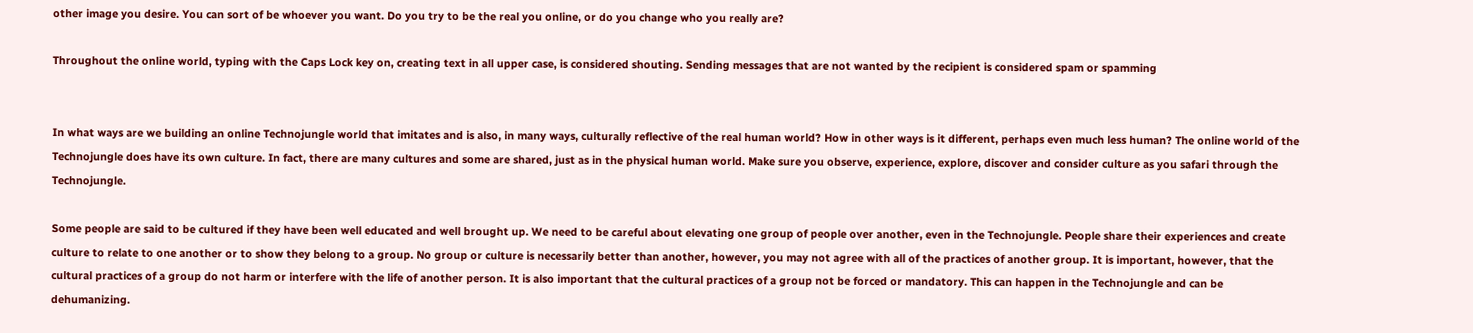other image you desire. You can sort of be whoever you want. Do you try to be the real you online, or do you change who you really are?

Throughout the online world, typing with the Caps Lock key on, creating text in all upper case, is considered shouting. Sending messages that are not wanted by the recipient is considered spam or spamming


In what ways are we building an online Technojungle world that imitates and is also, in many ways, culturally reflective of the real human world? How in other ways is it different, perhaps even much less human? The online world of the Technojungle does have its own culture. In fact, there are many cultures and some are shared, just as in the physical human world. Make sure you observe, experience, explore, discover and consider culture as you safari through the Technojungle.

Some people are said to be cultured if they have been well educated and well brought up. We need to be careful about elevating one group of people over another, even in the Technojungle. People share their experiences and create culture to relate to one another or to show they belong to a group. No group or culture is necessarily better than another, however, you may not agree with all of the practices of another group. It is important, however, that the cultural practices of a group do not harm or interfere with the life of another person. It is also important that the cultural practices of a group not be forced or mandatory. This can happen in the Technojungle and can be dehumanizing.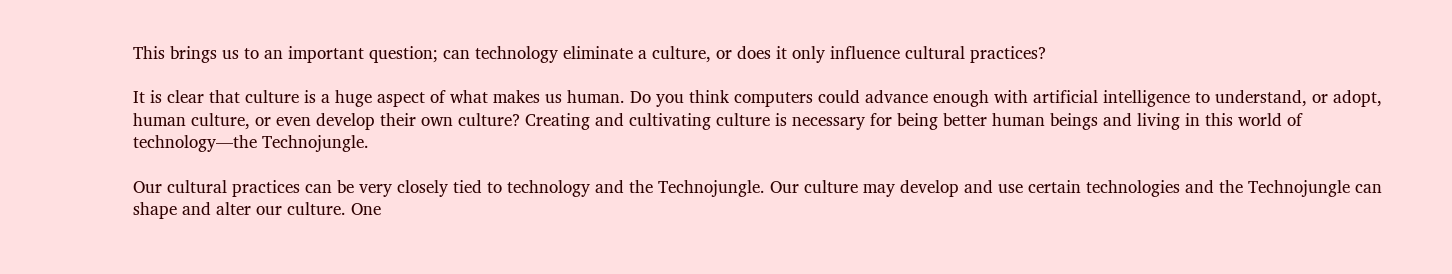This brings us to an important question; can technology eliminate a culture, or does it only influence cultural practices?

It is clear that culture is a huge aspect of what makes us human. Do you think computers could advance enough with artificial intelligence to understand, or adopt, human culture, or even develop their own culture? Creating and cultivating culture is necessary for being better human beings and living in this world of technology—the Technojungle.

Our cultural practices can be very closely tied to technology and the Technojungle. Our culture may develop and use certain technologies and the Technojungle can shape and alter our culture. One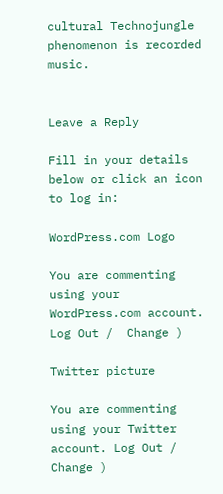cultural Technojungle phenomenon is recorded music.


Leave a Reply

Fill in your details below or click an icon to log in:

WordPress.com Logo

You are commenting using your WordPress.com account. Log Out /  Change )

Twitter picture

You are commenting using your Twitter account. Log Out /  Change )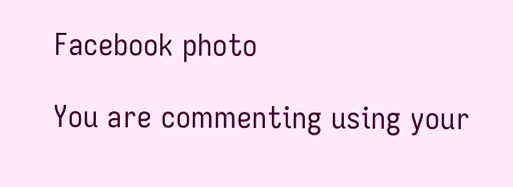Facebook photo

You are commenting using your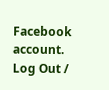Facebook account. Log Out /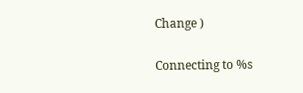Change )

Connecting to %s